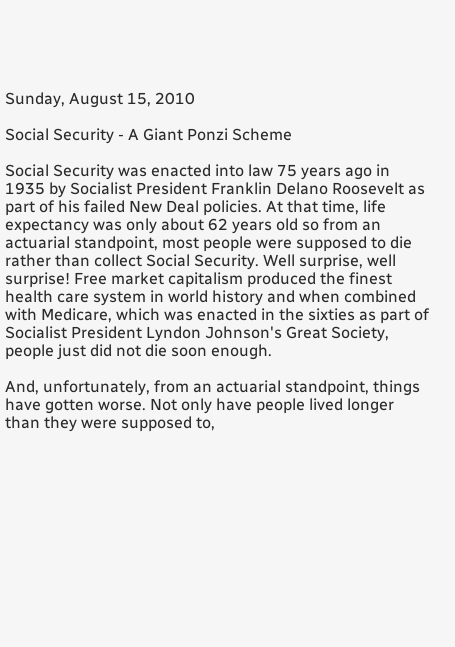Sunday, August 15, 2010

Social Security - A Giant Ponzi Scheme

Social Security was enacted into law 75 years ago in 1935 by Socialist President Franklin Delano Roosevelt as part of his failed New Deal policies. At that time, life expectancy was only about 62 years old so from an actuarial standpoint, most people were supposed to die rather than collect Social Security. Well surprise, well surprise! Free market capitalism produced the finest health care system in world history and when combined with Medicare, which was enacted in the sixties as part of Socialist President Lyndon Johnson's Great Society, people just did not die soon enough.

And, unfortunately, from an actuarial standpoint, things have gotten worse. Not only have people lived longer than they were supposed to,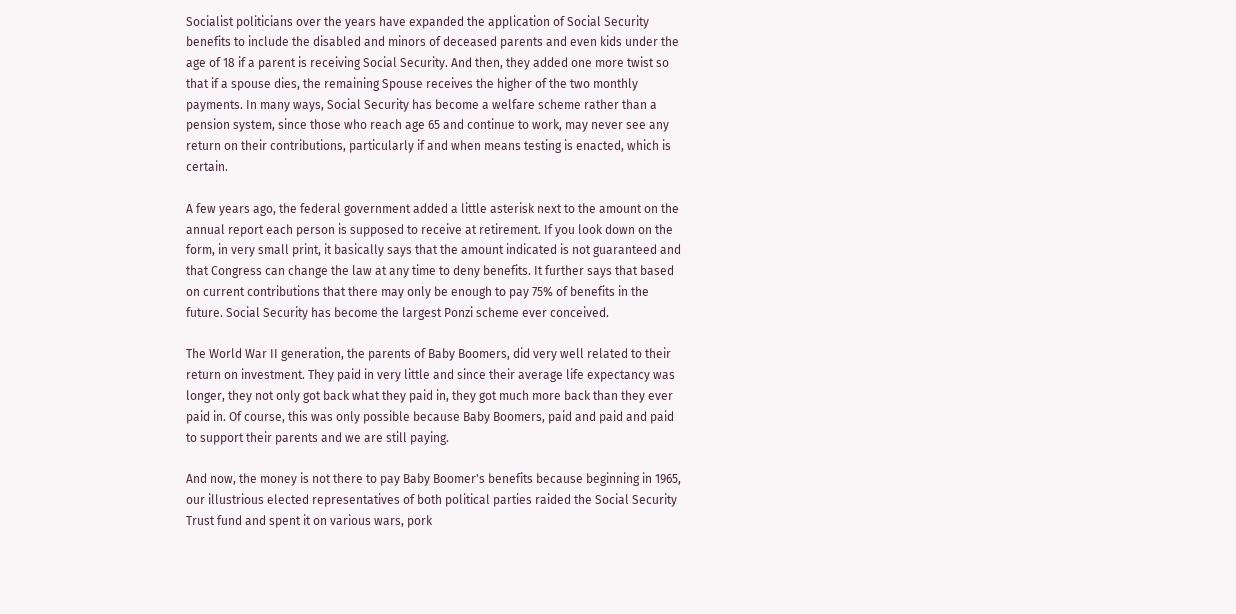Socialist politicians over the years have expanded the application of Social Security benefits to include the disabled and minors of deceased parents and even kids under the age of 18 if a parent is receiving Social Security. And then, they added one more twist so that if a spouse dies, the remaining Spouse receives the higher of the two monthly payments. In many ways, Social Security has become a welfare scheme rather than a pension system, since those who reach age 65 and continue to work, may never see any return on their contributions, particularly if and when means testing is enacted, which is certain.

A few years ago, the federal government added a little asterisk next to the amount on the annual report each person is supposed to receive at retirement. If you look down on the form, in very small print, it basically says that the amount indicated is not guaranteed and that Congress can change the law at any time to deny benefits. It further says that based on current contributions that there may only be enough to pay 75% of benefits in the future. Social Security has become the largest Ponzi scheme ever conceived.

The World War II generation, the parents of Baby Boomers, did very well related to their return on investment. They paid in very little and since their average life expectancy was longer, they not only got back what they paid in, they got much more back than they ever paid in. Of course, this was only possible because Baby Boomers, paid and paid and paid to support their parents and we are still paying.

And now, the money is not there to pay Baby Boomer's benefits because beginning in 1965, our illustrious elected representatives of both political parties raided the Social Security Trust fund and spent it on various wars, pork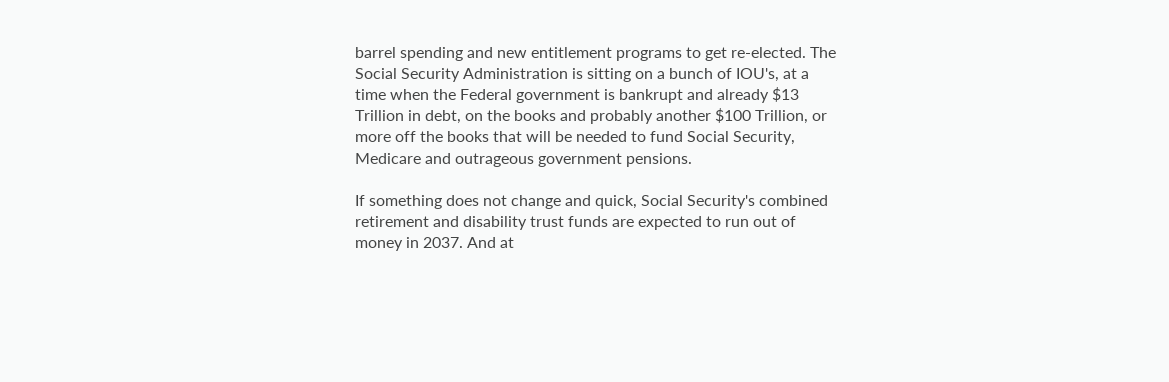barrel spending and new entitlement programs to get re-elected. The Social Security Administration is sitting on a bunch of IOU's, at a time when the Federal government is bankrupt and already $13 Trillion in debt, on the books and probably another $100 Trillion, or more off the books that will be needed to fund Social Security, Medicare and outrageous government pensions.

If something does not change and quick, Social Security's combined retirement and disability trust funds are expected to run out of money in 2037. And at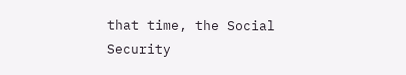that time, the Social Security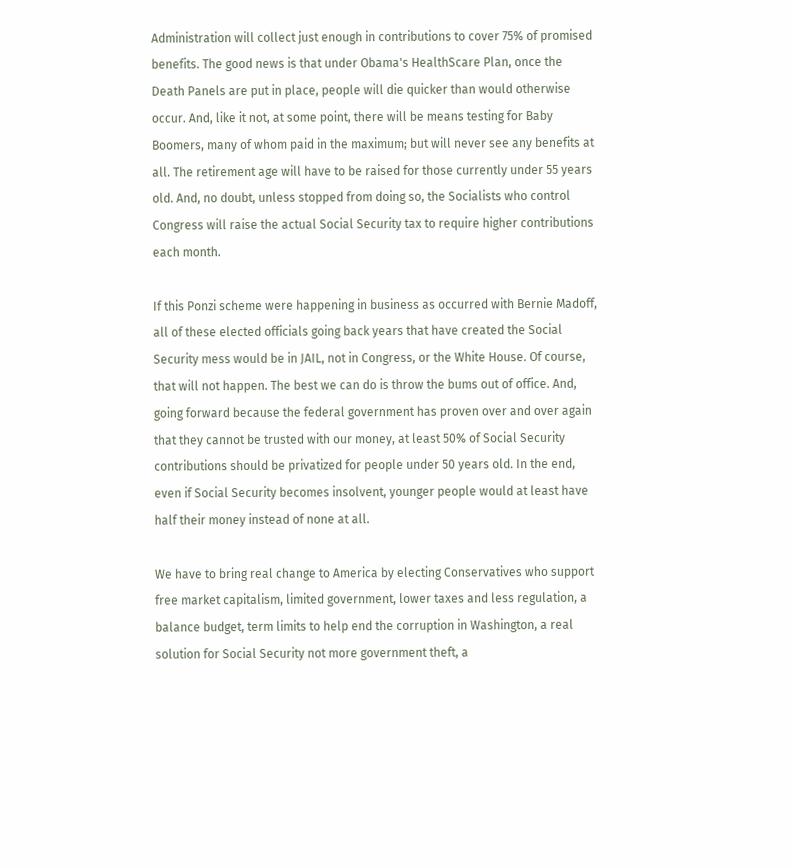Administration will collect just enough in contributions to cover 75% of promised benefits. The good news is that under Obama's HealthScare Plan, once the Death Panels are put in place, people will die quicker than would otherwise occur. And, like it not, at some point, there will be means testing for Baby Boomers, many of whom paid in the maximum; but will never see any benefits at all. The retirement age will have to be raised for those currently under 55 years old. And, no doubt, unless stopped from doing so, the Socialists who control Congress will raise the actual Social Security tax to require higher contributions each month.

If this Ponzi scheme were happening in business as occurred with Bernie Madoff, all of these elected officials going back years that have created the Social Security mess would be in JAIL, not in Congress, or the White House. Of course, that will not happen. The best we can do is throw the bums out of office. And, going forward because the federal government has proven over and over again that they cannot be trusted with our money, at least 50% of Social Security contributions should be privatized for people under 50 years old. In the end, even if Social Security becomes insolvent, younger people would at least have half their money instead of none at all.

We have to bring real change to America by electing Conservatives who support free market capitalism, limited government, lower taxes and less regulation, a balance budget, term limits to help end the corruption in Washington, a real solution for Social Security not more government theft, a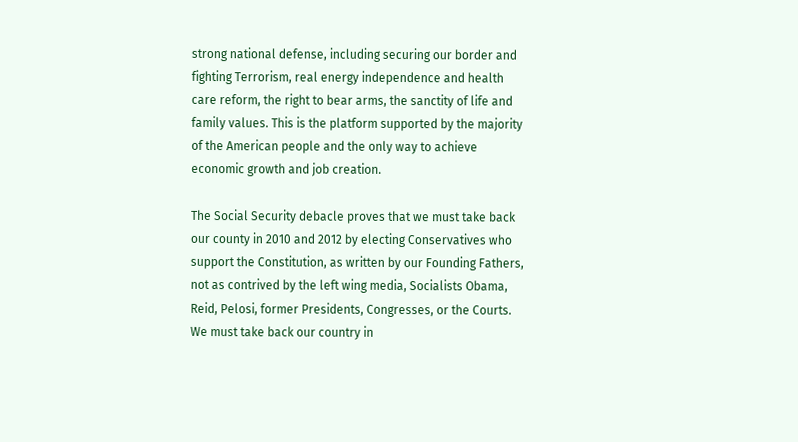strong national defense, including securing our border and fighting Terrorism, real energy independence and health care reform, the right to bear arms, the sanctity of life and family values. This is the platform supported by the majority of the American people and the only way to achieve economic growth and job creation.

The Social Security debacle proves that we must take back our county in 2010 and 2012 by electing Conservatives who support the Constitution, as written by our Founding Fathers, not as contrived by the left wing media, Socialists Obama, Reid, Pelosi, former Presidents, Congresses, or the Courts. We must take back our country in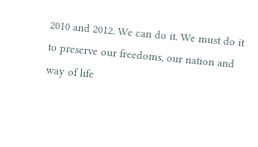2010 and 2012. We can do it. We must do it to preserve our freedoms, our nation and way of life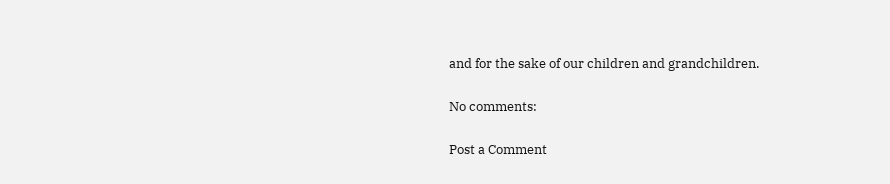and for the sake of our children and grandchildren.

No comments:

Post a Comment